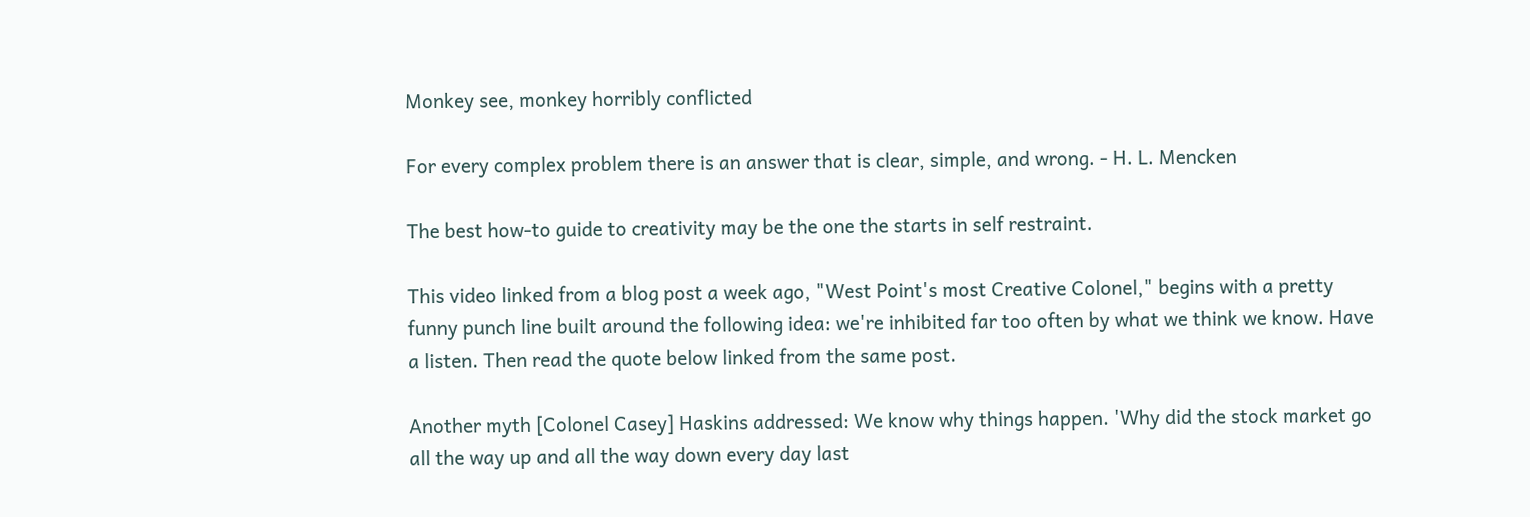Monkey see, monkey horribly conflicted

For every complex problem there is an answer that is clear, simple, and wrong. - H. L. Mencken

The best how-to guide to creativity may be the one the starts in self restraint.

This video linked from a blog post a week ago, "West Point's most Creative Colonel," begins with a pretty funny punch line built around the following idea: we're inhibited far too often by what we think we know. Have a listen. Then read the quote below linked from the same post.

Another myth [Colonel Casey] Haskins addressed: We know why things happen. 'Why did the stock market go all the way up and all the way down every day last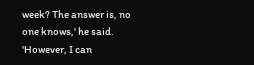week? The answer is, no one knows,' he said. 'However, I can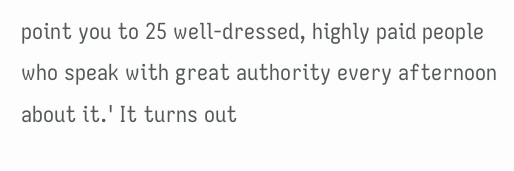point you to 25 well-dressed, highly paid people who speak with great authority every afternoon about it.' It turns out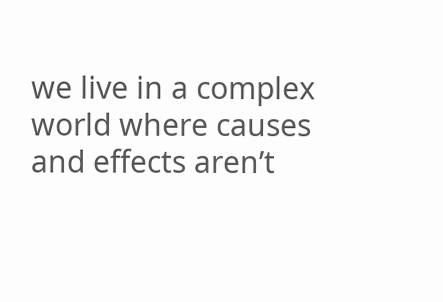we live in a complex world where causes and effects aren’t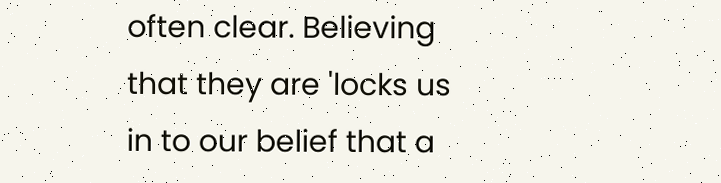often clear. Believing that they are 'locks us in to our belief that a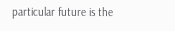particular future is the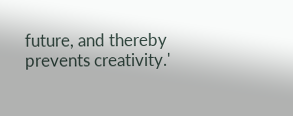future, and thereby prevents creativity.'